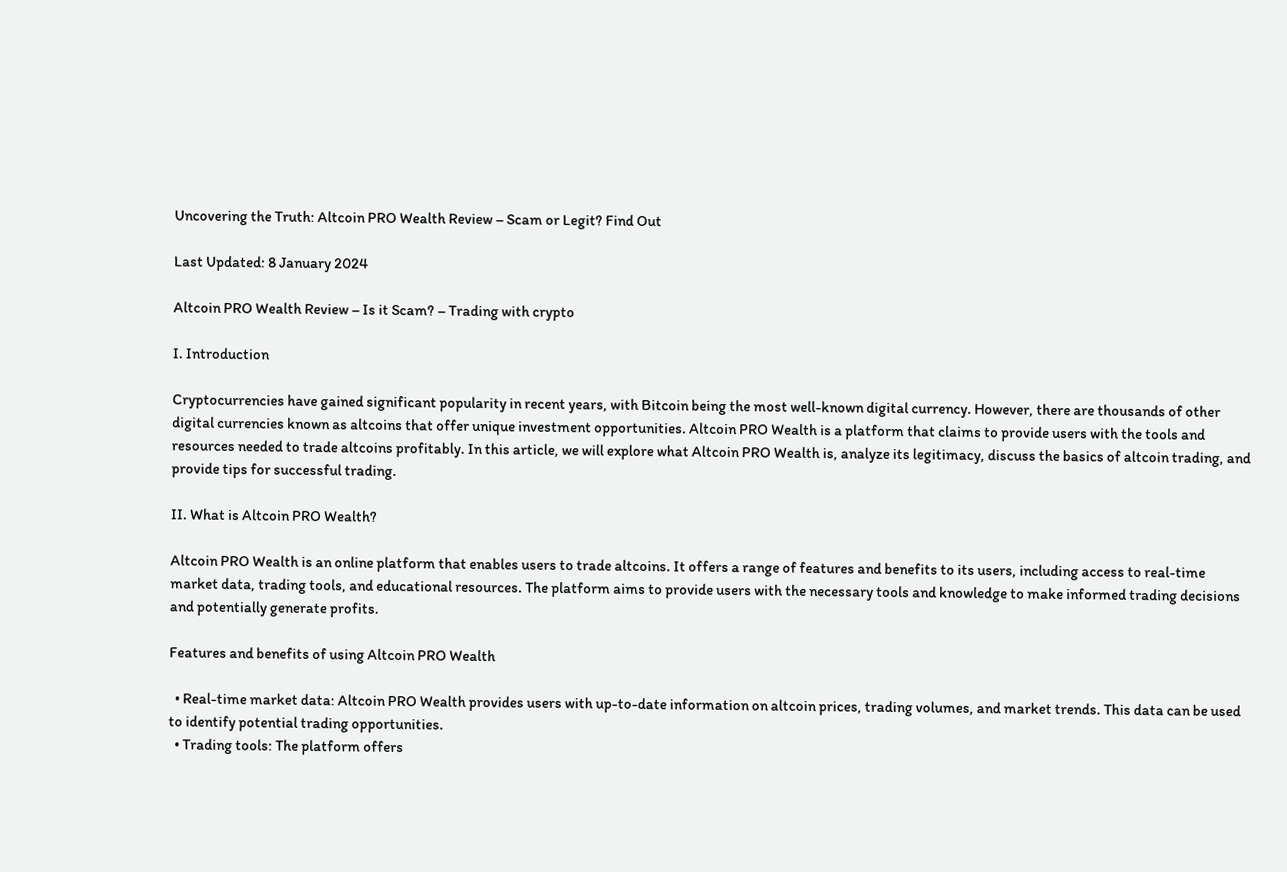Uncovering the Truth: Altcoin PRO Wealth Review – Scam or Legit? Find Out

Last Updated: 8 January 2024

Altcoin PRO Wealth Review – Is it Scam? – Trading with crypto

I. Introduction

Cryptocurrencies have gained significant popularity in recent years, with Bitcoin being the most well-known digital currency. However, there are thousands of other digital currencies known as altcoins that offer unique investment opportunities. Altcoin PRO Wealth is a platform that claims to provide users with the tools and resources needed to trade altcoins profitably. In this article, we will explore what Altcoin PRO Wealth is, analyze its legitimacy, discuss the basics of altcoin trading, and provide tips for successful trading.

II. What is Altcoin PRO Wealth?

Altcoin PRO Wealth is an online platform that enables users to trade altcoins. It offers a range of features and benefits to its users, including access to real-time market data, trading tools, and educational resources. The platform aims to provide users with the necessary tools and knowledge to make informed trading decisions and potentially generate profits.

Features and benefits of using Altcoin PRO Wealth

  • Real-time market data: Altcoin PRO Wealth provides users with up-to-date information on altcoin prices, trading volumes, and market trends. This data can be used to identify potential trading opportunities.
  • Trading tools: The platform offers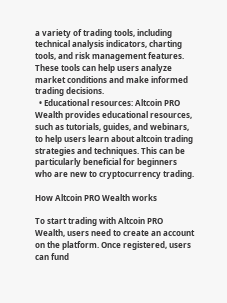a variety of trading tools, including technical analysis indicators, charting tools, and risk management features. These tools can help users analyze market conditions and make informed trading decisions.
  • Educational resources: Altcoin PRO Wealth provides educational resources, such as tutorials, guides, and webinars, to help users learn about altcoin trading strategies and techniques. This can be particularly beneficial for beginners who are new to cryptocurrency trading.

How Altcoin PRO Wealth works

To start trading with Altcoin PRO Wealth, users need to create an account on the platform. Once registered, users can fund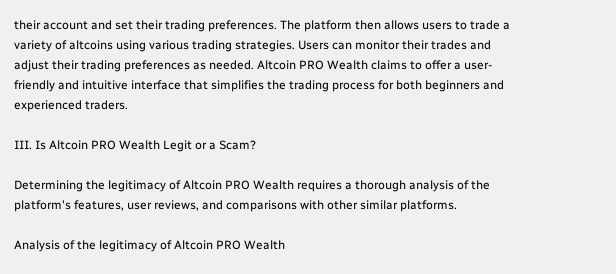their account and set their trading preferences. The platform then allows users to trade a variety of altcoins using various trading strategies. Users can monitor their trades and adjust their trading preferences as needed. Altcoin PRO Wealth claims to offer a user-friendly and intuitive interface that simplifies the trading process for both beginners and experienced traders.

III. Is Altcoin PRO Wealth Legit or a Scam?

Determining the legitimacy of Altcoin PRO Wealth requires a thorough analysis of the platform's features, user reviews, and comparisons with other similar platforms.

Analysis of the legitimacy of Altcoin PRO Wealth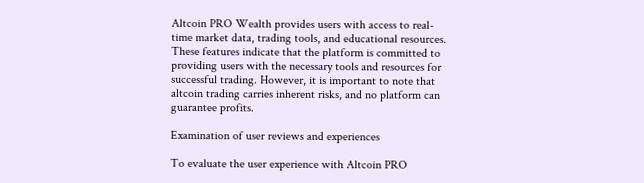Altcoin PRO Wealth provides users with access to real-time market data, trading tools, and educational resources. These features indicate that the platform is committed to providing users with the necessary tools and resources for successful trading. However, it is important to note that altcoin trading carries inherent risks, and no platform can guarantee profits.

Examination of user reviews and experiences

To evaluate the user experience with Altcoin PRO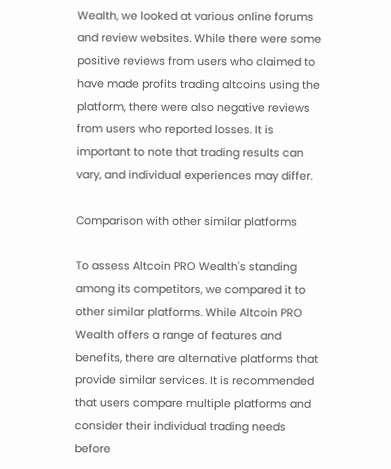Wealth, we looked at various online forums and review websites. While there were some positive reviews from users who claimed to have made profits trading altcoins using the platform, there were also negative reviews from users who reported losses. It is important to note that trading results can vary, and individual experiences may differ.

Comparison with other similar platforms

To assess Altcoin PRO Wealth's standing among its competitors, we compared it to other similar platforms. While Altcoin PRO Wealth offers a range of features and benefits, there are alternative platforms that provide similar services. It is recommended that users compare multiple platforms and consider their individual trading needs before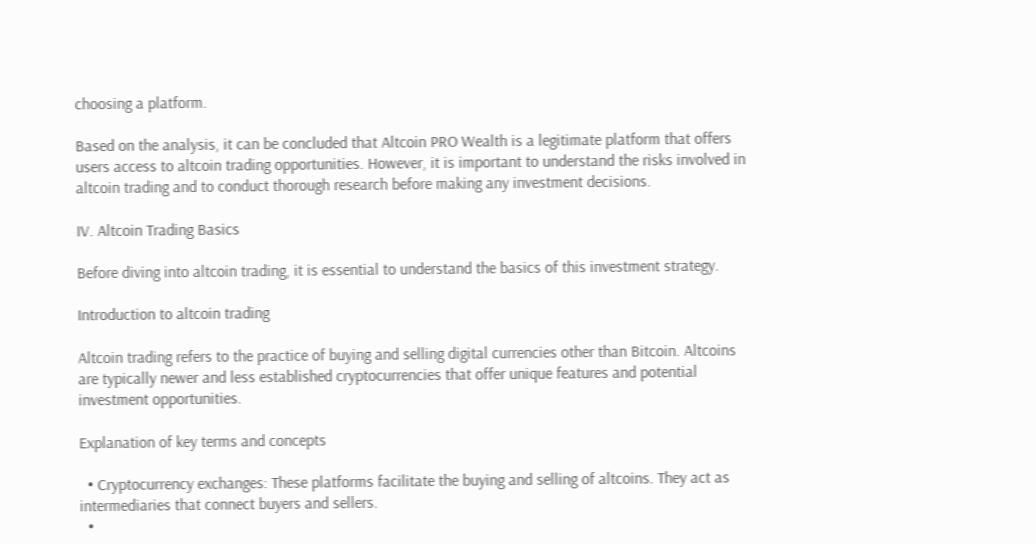choosing a platform.

Based on the analysis, it can be concluded that Altcoin PRO Wealth is a legitimate platform that offers users access to altcoin trading opportunities. However, it is important to understand the risks involved in altcoin trading and to conduct thorough research before making any investment decisions.

IV. Altcoin Trading Basics

Before diving into altcoin trading, it is essential to understand the basics of this investment strategy.

Introduction to altcoin trading

Altcoin trading refers to the practice of buying and selling digital currencies other than Bitcoin. Altcoins are typically newer and less established cryptocurrencies that offer unique features and potential investment opportunities.

Explanation of key terms and concepts

  • Cryptocurrency exchanges: These platforms facilitate the buying and selling of altcoins. They act as intermediaries that connect buyers and sellers.
  •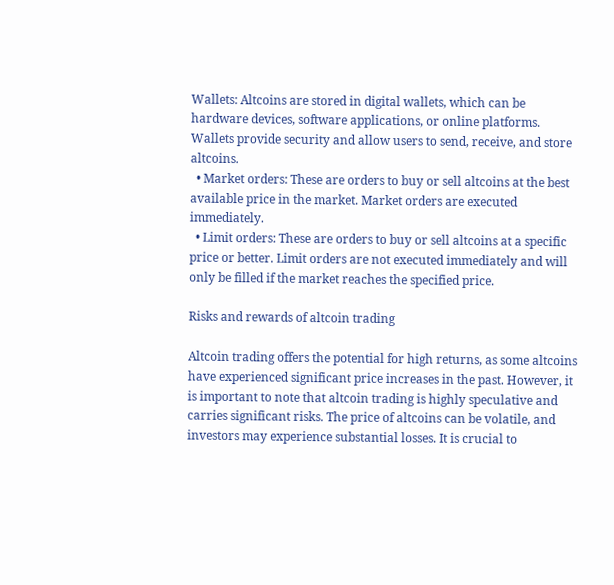Wallets: Altcoins are stored in digital wallets, which can be hardware devices, software applications, or online platforms. Wallets provide security and allow users to send, receive, and store altcoins.
  • Market orders: These are orders to buy or sell altcoins at the best available price in the market. Market orders are executed immediately.
  • Limit orders: These are orders to buy or sell altcoins at a specific price or better. Limit orders are not executed immediately and will only be filled if the market reaches the specified price.

Risks and rewards of altcoin trading

Altcoin trading offers the potential for high returns, as some altcoins have experienced significant price increases in the past. However, it is important to note that altcoin trading is highly speculative and carries significant risks. The price of altcoins can be volatile, and investors may experience substantial losses. It is crucial to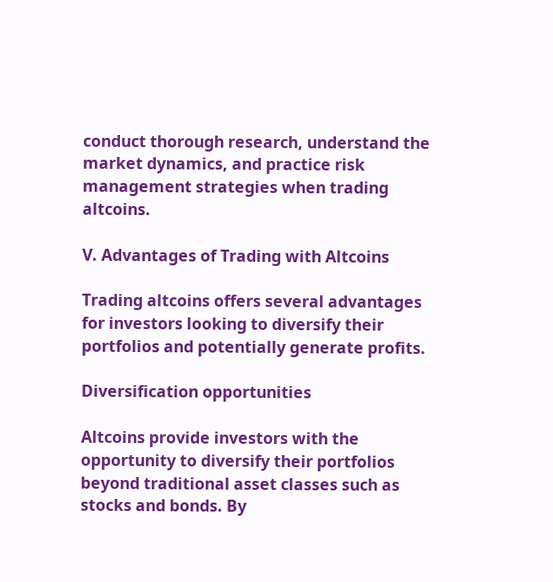conduct thorough research, understand the market dynamics, and practice risk management strategies when trading altcoins.

V. Advantages of Trading with Altcoins

Trading altcoins offers several advantages for investors looking to diversify their portfolios and potentially generate profits.

Diversification opportunities

Altcoins provide investors with the opportunity to diversify their portfolios beyond traditional asset classes such as stocks and bonds. By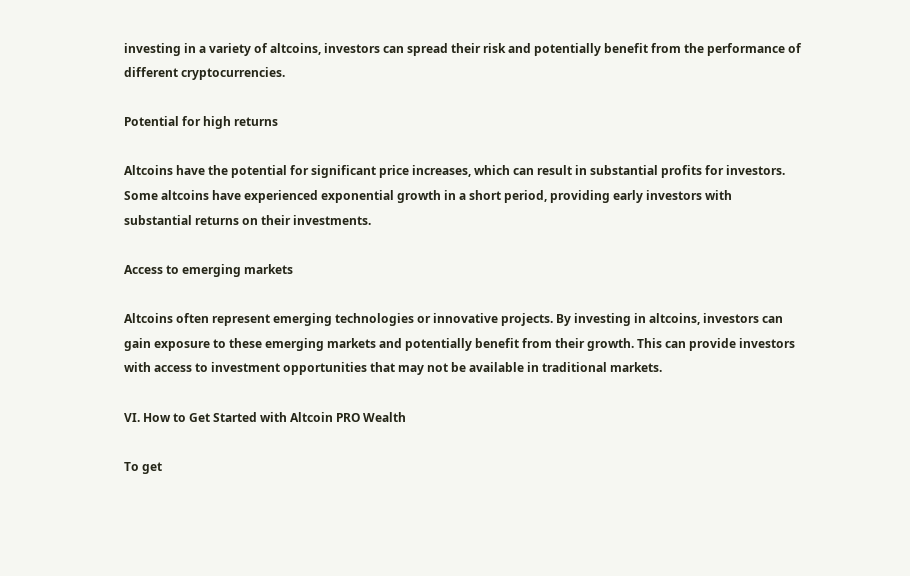investing in a variety of altcoins, investors can spread their risk and potentially benefit from the performance of different cryptocurrencies.

Potential for high returns

Altcoins have the potential for significant price increases, which can result in substantial profits for investors. Some altcoins have experienced exponential growth in a short period, providing early investors with substantial returns on their investments.

Access to emerging markets

Altcoins often represent emerging technologies or innovative projects. By investing in altcoins, investors can gain exposure to these emerging markets and potentially benefit from their growth. This can provide investors with access to investment opportunities that may not be available in traditional markets.

VI. How to Get Started with Altcoin PRO Wealth

To get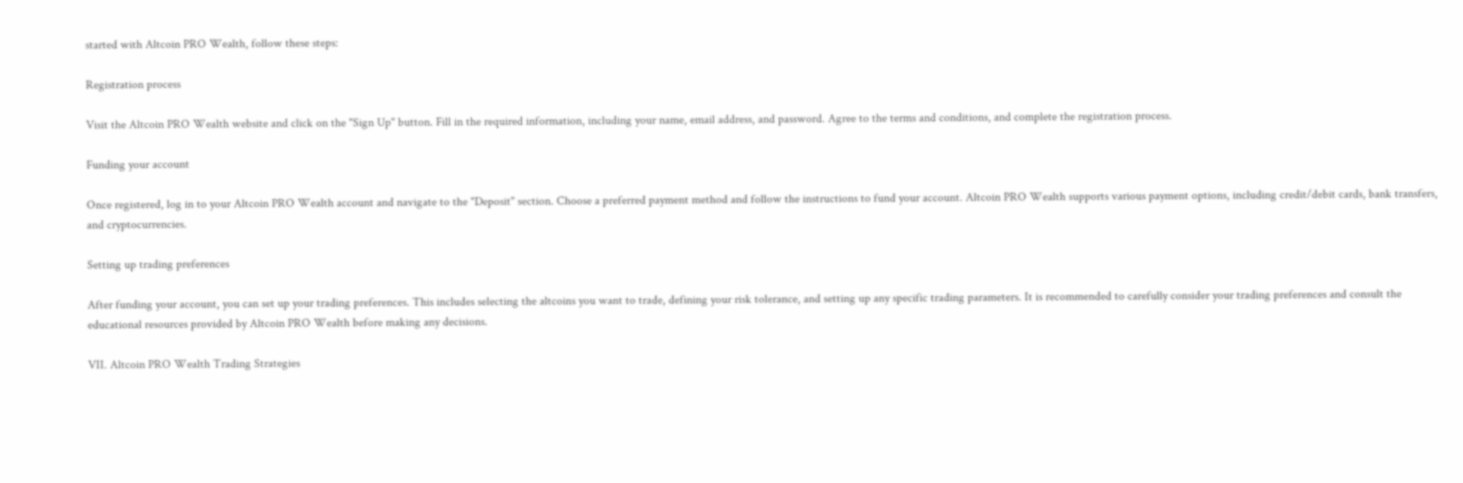started with Altcoin PRO Wealth, follow these steps:

Registration process

Visit the Altcoin PRO Wealth website and click on the "Sign Up" button. Fill in the required information, including your name, email address, and password. Agree to the terms and conditions, and complete the registration process.

Funding your account

Once registered, log in to your Altcoin PRO Wealth account and navigate to the "Deposit" section. Choose a preferred payment method and follow the instructions to fund your account. Altcoin PRO Wealth supports various payment options, including credit/debit cards, bank transfers, and cryptocurrencies.

Setting up trading preferences

After funding your account, you can set up your trading preferences. This includes selecting the altcoins you want to trade, defining your risk tolerance, and setting up any specific trading parameters. It is recommended to carefully consider your trading preferences and consult the educational resources provided by Altcoin PRO Wealth before making any decisions.

VII. Altcoin PRO Wealth Trading Strategies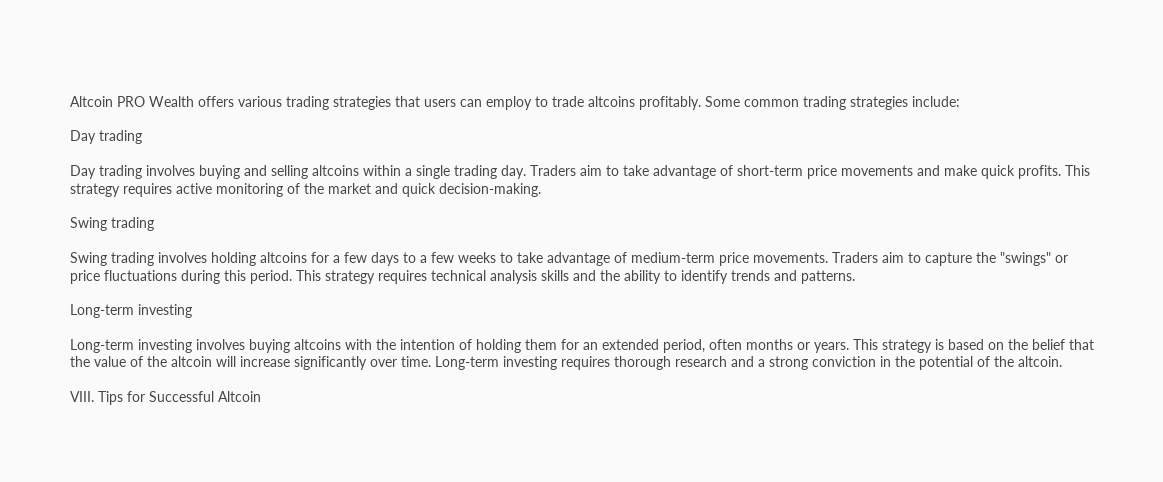Altcoin PRO Wealth offers various trading strategies that users can employ to trade altcoins profitably. Some common trading strategies include:

Day trading

Day trading involves buying and selling altcoins within a single trading day. Traders aim to take advantage of short-term price movements and make quick profits. This strategy requires active monitoring of the market and quick decision-making.

Swing trading

Swing trading involves holding altcoins for a few days to a few weeks to take advantage of medium-term price movements. Traders aim to capture the "swings" or price fluctuations during this period. This strategy requires technical analysis skills and the ability to identify trends and patterns.

Long-term investing

Long-term investing involves buying altcoins with the intention of holding them for an extended period, often months or years. This strategy is based on the belief that the value of the altcoin will increase significantly over time. Long-term investing requires thorough research and a strong conviction in the potential of the altcoin.

VIII. Tips for Successful Altcoin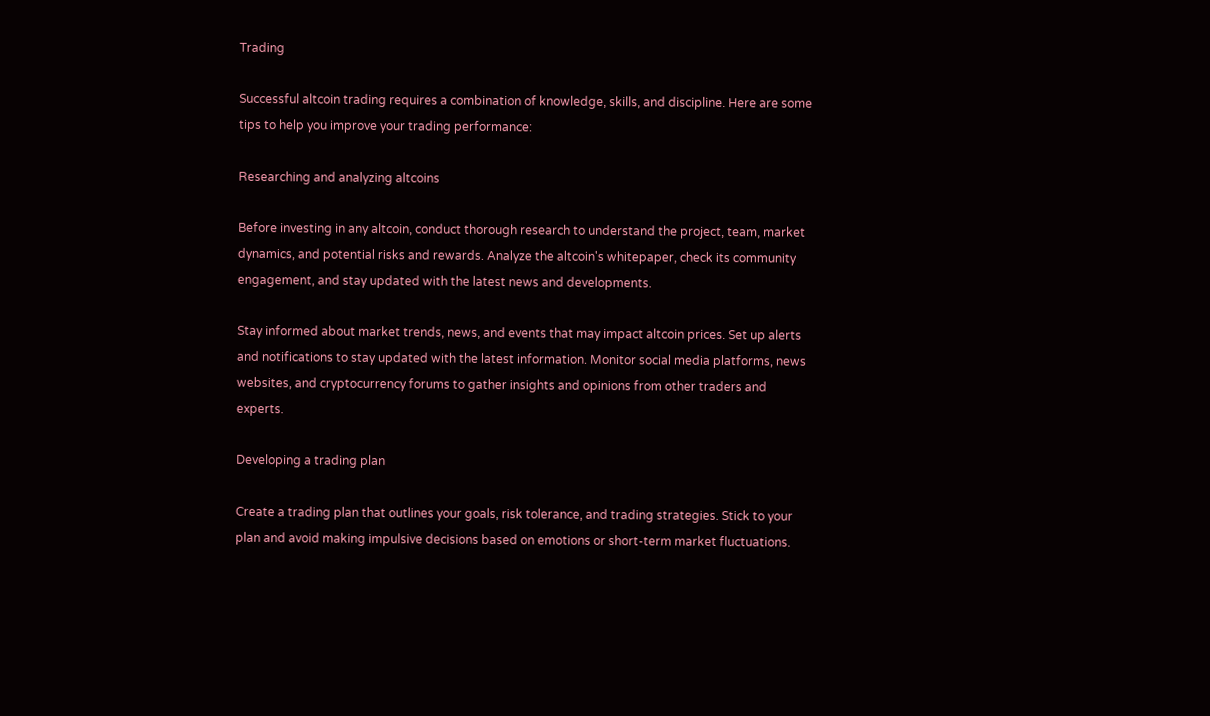Trading

Successful altcoin trading requires a combination of knowledge, skills, and discipline. Here are some tips to help you improve your trading performance:

Researching and analyzing altcoins

Before investing in any altcoin, conduct thorough research to understand the project, team, market dynamics, and potential risks and rewards. Analyze the altcoin's whitepaper, check its community engagement, and stay updated with the latest news and developments.

Stay informed about market trends, news, and events that may impact altcoin prices. Set up alerts and notifications to stay updated with the latest information. Monitor social media platforms, news websites, and cryptocurrency forums to gather insights and opinions from other traders and experts.

Developing a trading plan

Create a trading plan that outlines your goals, risk tolerance, and trading strategies. Stick to your plan and avoid making impulsive decisions based on emotions or short-term market fluctuations.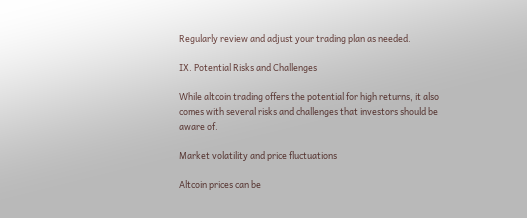Regularly review and adjust your trading plan as needed.

IX. Potential Risks and Challenges

While altcoin trading offers the potential for high returns, it also comes with several risks and challenges that investors should be aware of.

Market volatility and price fluctuations

Altcoin prices can be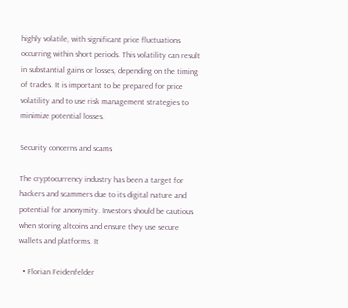highly volatile, with significant price fluctuations occurring within short periods. This volatility can result in substantial gains or losses, depending on the timing of trades. It is important to be prepared for price volatility and to use risk management strategies to minimize potential losses.

Security concerns and scams

The cryptocurrency industry has been a target for hackers and scammers due to its digital nature and potential for anonymity. Investors should be cautious when storing altcoins and ensure they use secure wallets and platforms. It

  • Florian Feidenfelder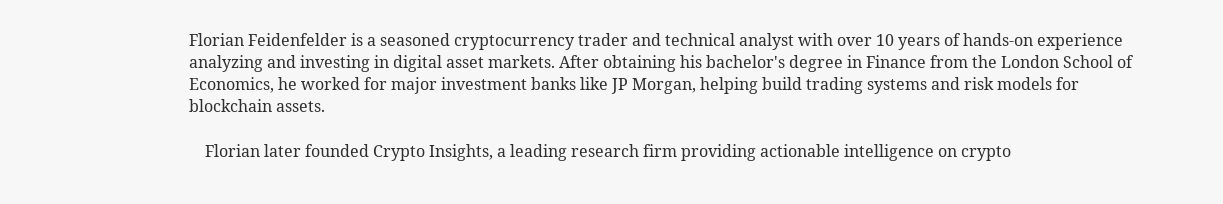Florian Feidenfelder is a seasoned cryptocurrency trader and technical analyst with over 10 years of hands-on experience analyzing and investing in digital asset markets. After obtaining his bachelor's degree in Finance from the London School of Economics, he worked for major investment banks like JP Morgan, helping build trading systems and risk models for blockchain assets.

    Florian later founded Crypto Insights, a leading research firm providing actionable intelligence on crypto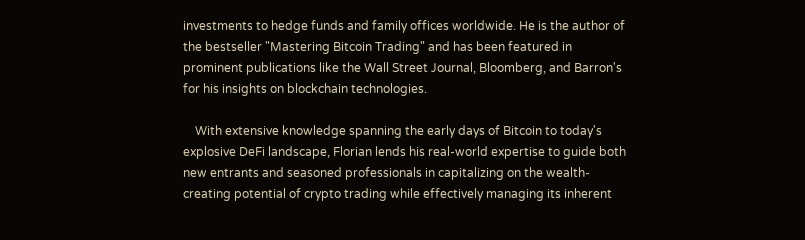investments to hedge funds and family offices worldwide. He is the author of the bestseller "Mastering Bitcoin Trading" and has been featured in prominent publications like the Wall Street Journal, Bloomberg, and Barron's for his insights on blockchain technologies.

    With extensive knowledge spanning the early days of Bitcoin to today's explosive DeFi landscape, Florian lends his real-world expertise to guide both new entrants and seasoned professionals in capitalizing on the wealth-creating potential of crypto trading while effectively managing its inherent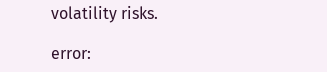volatility risks.

error: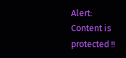Alert: Content is protected !!